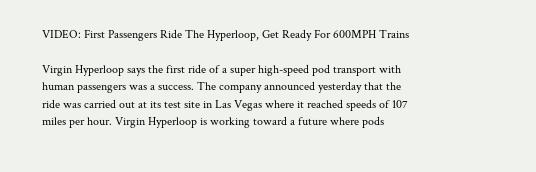VIDEO: First Passengers Ride The Hyperloop, Get Ready For 600MPH Trains

Virgin Hyperloop says the first ride of a super high-speed pod transport with human passengers was a success. The company announced yesterday that the ride was carried out at its test site in Las Vegas where it reached speeds of 107 miles per hour. Virgin Hyperloop is working toward a future where pods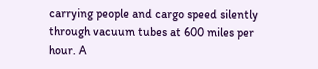carrying people and cargo speed silently through vacuum tubes at 600 miles per hour. A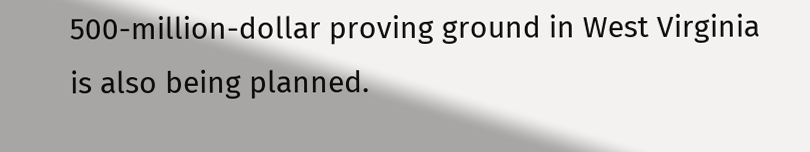500-million-dollar proving ground in West Virginia is also being planned.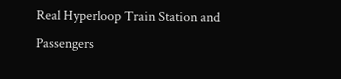Real Hyperloop Train Station and Passengers